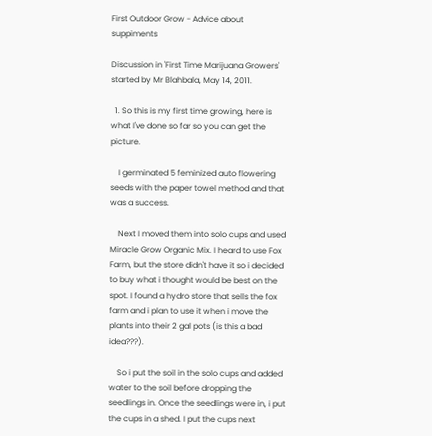First Outdoor Grow - Advice about suppiments

Discussion in 'First Time Marijuana Growers' started by Mr Blahbala, May 14, 2011.

  1. So this is my first time growing, here is what I've done so far so you can get the picture.

    I germinated 5 feminized auto flowering seeds with the paper towel method and that was a success.

    Next I moved them into solo cups and used Miracle Grow Organic Mix. I heard to use Fox Farm, but the store didn't have it so i decided to buy what i thought would be best on the spot. I found a hydro store that sells the fox farm and i plan to use it when i move the plants into their 2 gal pots (is this a bad idea???).

    So i put the soil in the solo cups and added water to the soil before dropping the seedlings in. Once the seedlings were in, i put the cups in a shed. I put the cups next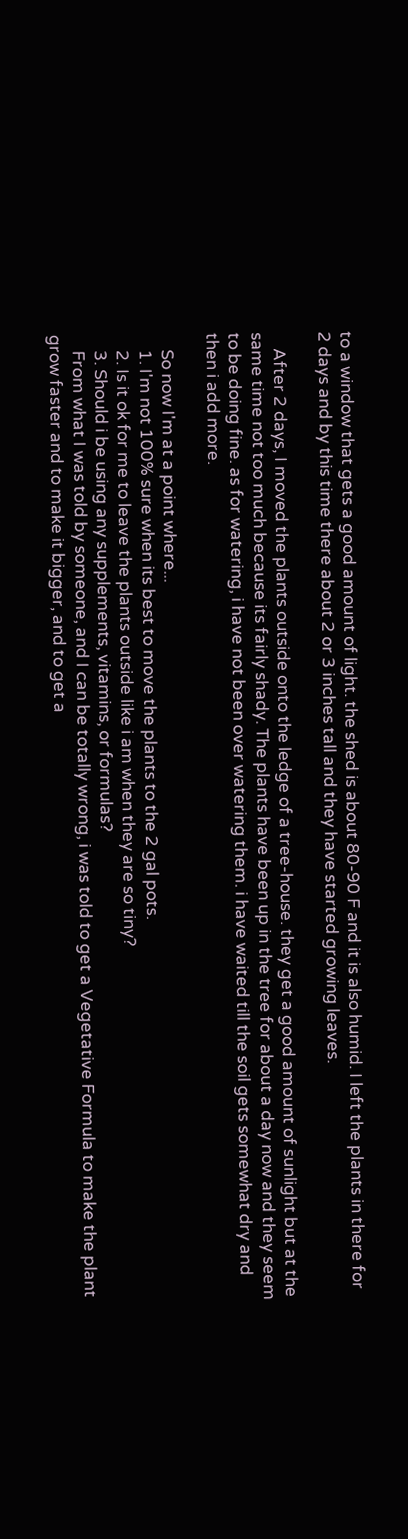to a window that gets a good amount of light. the shed is about 80-90 F and it is also humid. I left the plants in there for 2 days and by this time there about 2 or 3 inches tall and they have started growing leaves.

    After 2 days, I moved the plants outside onto the ledge of a tree-house. they get a good amount of sunlight but at the same time not too much because its fairly shady. The plants have been up in the tree for about a day now and they seem to be doing fine. as for watering, i have not been over watering them. i have waited till the soil gets somewhat dry and then i add more.

    So now I'm at a point where...
    1. I'm not 100% sure when its best to move the plants to the 2 gal pots.
    2. Is it ok for me to leave the plants outside like i am when they are so tiny?
    3. Should i be using any supplements, vitamins, or formulas?
    From what I was told by someone, and I can be totally wrong, i was told to get a Vegetative Formula to make the plant grow faster and to make it bigger, and to get a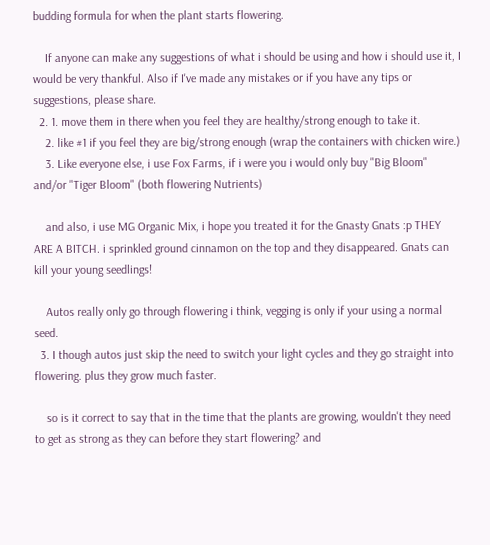budding formula for when the plant starts flowering.

    If anyone can make any suggestions of what i should be using and how i should use it, I would be very thankful. Also if I've made any mistakes or if you have any tips or suggestions, please share.
  2. 1. move them in there when you feel they are healthy/strong enough to take it.
    2. like #1 if you feel they are big/strong enough (wrap the containers with chicken wire.)
    3. Like everyone else, i use Fox Farms, if i were you i would only buy "Big Bloom" and/or "Tiger Bloom" (both flowering Nutrients)

    and also, i use MG Organic Mix, i hope you treated it for the Gnasty Gnats :p THEY ARE A BITCH. i sprinkled ground cinnamon on the top and they disappeared. Gnats can kill your young seedlings!

    Autos really only go through flowering i think, vegging is only if your using a normal seed.
  3. I though autos just skip the need to switch your light cycles and they go straight into flowering. plus they grow much faster.

    so is it correct to say that in the time that the plants are growing, wouldn't they need to get as strong as they can before they start flowering? and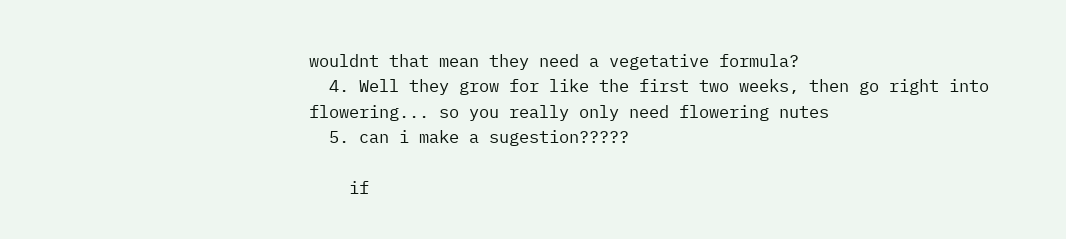wouldnt that mean they need a vegetative formula?
  4. Well they grow for like the first two weeks, then go right into flowering... so you really only need flowering nutes
  5. can i make a sugestion?????

    if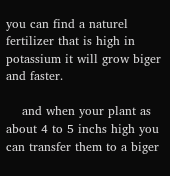you can find a naturel fertilizer that is high in potassium it will grow biger and faster.

    and when your plant as about 4 to 5 inchs high you can transfer them to a biger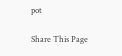pot

Share This Page